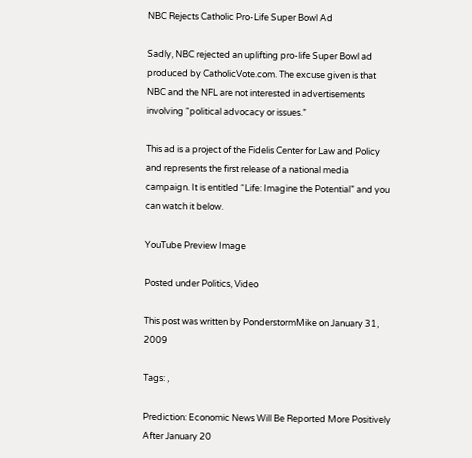NBC Rejects Catholic Pro-Life Super Bowl Ad

Sadly, NBC rejected an uplifting pro-life Super Bowl ad produced by CatholicVote.com. The excuse given is that NBC and the NFL are not interested in advertisements involving “political advocacy or issues.”

This ad is a project of the Fidelis Center for Law and Policy and represents the first release of a national media campaign. It is entitled “Life: Imagine the Potential” and you can watch it below.

YouTube Preview Image

Posted under Politics, Video

This post was written by PonderstormMike on January 31, 2009

Tags: ,

Prediction: Economic News Will Be Reported More Positively After January 20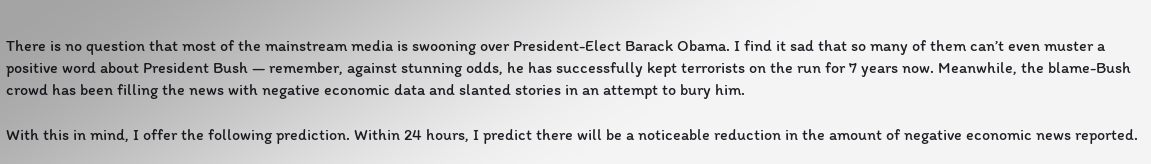There is no question that most of the mainstream media is swooning over President-Elect Barack Obama. I find it sad that so many of them can’t even muster a positive word about President Bush — remember, against stunning odds, he has successfully kept terrorists on the run for 7 years now. Meanwhile, the blame-Bush crowd has been filling the news with negative economic data and slanted stories in an attempt to bury him.

With this in mind, I offer the following prediction. Within 24 hours, I predict there will be a noticeable reduction in the amount of negative economic news reported.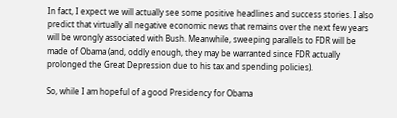In fact, I expect we will actually see some positive headlines and success stories. I also predict that virtually all negative economic news that remains over the next few years will be wrongly associated with Bush. Meanwhile, sweeping parallels to FDR will be made of Obama (and, oddly enough, they may be warranted since FDR actually prolonged the Great Depression due to his tax and spending policies).

So, while I am hopeful of a good Presidency for Obama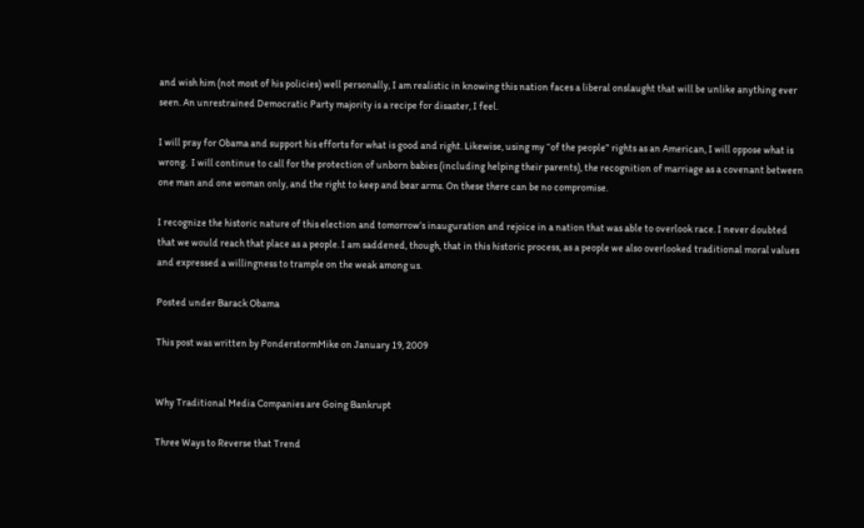and wish him (not most of his policies) well personally, I am realistic in knowing this nation faces a liberal onslaught that will be unlike anything ever seen. An unrestrained Democratic Party majority is a recipe for disaster, I feel.

I will pray for Obama and support his efforts for what is good and right. Likewise, using my “of the people” rights as an American, I will oppose what is wrong.  I will continue to call for the protection of unborn babies (including helping their parents), the recognition of marriage as a covenant between one man and one woman only, and the right to keep and bear arms. On these there can be no compromise.

I recognize the historic nature of this election and tomorrow’s inauguration and rejoice in a nation that was able to overlook race. I never doubted that we would reach that place as a people. I am saddened, though, that in this historic process, as a people we also overlooked traditional moral values and expressed a willingness to trample on the weak among us.

Posted under Barack Obama

This post was written by PonderstormMike on January 19, 2009


Why Traditional Media Companies are Going Bankrupt

Three Ways to Reverse that Trend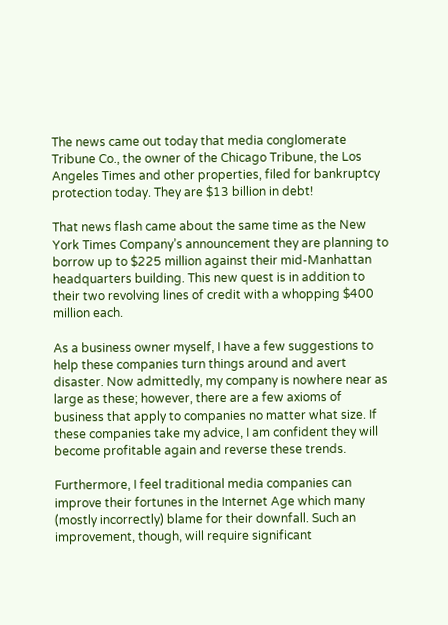The news came out today that media conglomerate Tribune Co., the owner of the Chicago Tribune, the Los Angeles Times and other properties, filed for bankruptcy protection today. They are $13 billion in debt!

That news flash came about the same time as the New York Times Company’s announcement they are planning to borrow up to $225 million against their mid-Manhattan headquarters building. This new quest is in addition to their two revolving lines of credit with a whopping $400 million each.

As a business owner myself, I have a few suggestions to help these companies turn things around and avert disaster. Now admittedly, my company is nowhere near as large as these; however, there are a few axioms of business that apply to companies no matter what size. If these companies take my advice, I am confident they will become profitable again and reverse these trends.

Furthermore, I feel traditional media companies can improve their fortunes in the Internet Age which many (mostly incorrectly) blame for their downfall. Such an improvement, though, will require significant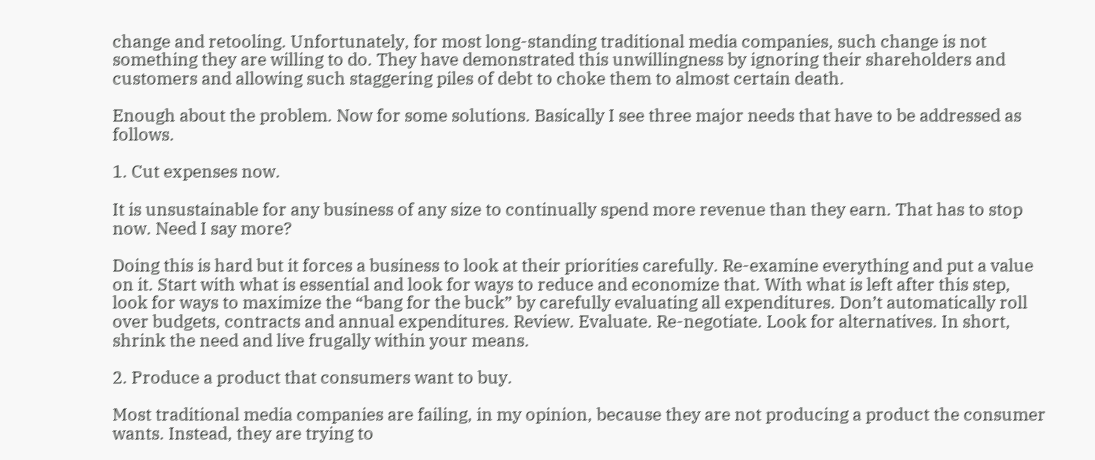change and retooling. Unfortunately, for most long-standing traditional media companies, such change is not something they are willing to do. They have demonstrated this unwillingness by ignoring their shareholders and customers and allowing such staggering piles of debt to choke them to almost certain death.

Enough about the problem. Now for some solutions. Basically I see three major needs that have to be addressed as follows.

1. Cut expenses now.

It is unsustainable for any business of any size to continually spend more revenue than they earn. That has to stop now. Need I say more?

Doing this is hard but it forces a business to look at their priorities carefully. Re-examine everything and put a value on it. Start with what is essential and look for ways to reduce and economize that. With what is left after this step, look for ways to maximize the “bang for the buck” by carefully evaluating all expenditures. Don’t automatically roll over budgets, contracts and annual expenditures. Review. Evaluate. Re-negotiate. Look for alternatives. In short, shrink the need and live frugally within your means.

2. Produce a product that consumers want to buy.

Most traditional media companies are failing, in my opinion, because they are not producing a product the consumer wants. Instead, they are trying to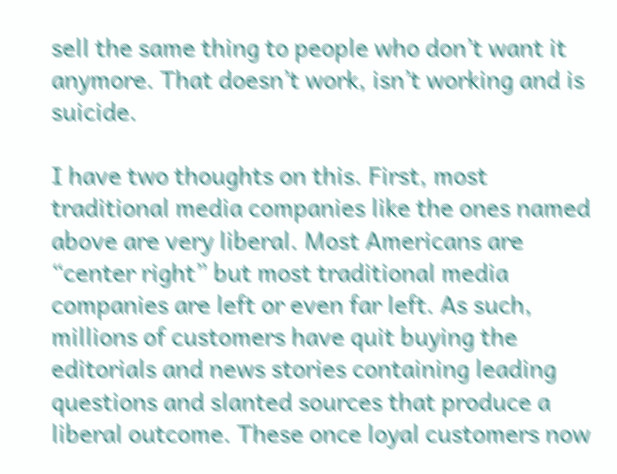sell the same thing to people who don’t want it anymore. That doesn’t work, isn’t working and is suicide.

I have two thoughts on this. First, most traditional media companies like the ones named above are very liberal. Most Americans are “center right” but most traditional media companies are left or even far left. As such, millions of customers have quit buying the editorials and news stories containing leading questions and slanted sources that produce a liberal outcome. These once loyal customers now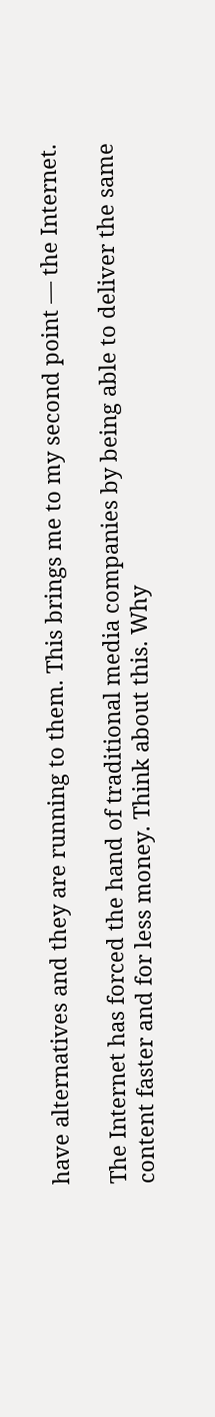have alternatives and they are running to them. This brings me to my second point — the Internet.

The Internet has forced the hand of traditional media companies by being able to deliver the same content faster and for less money. Think about this. Why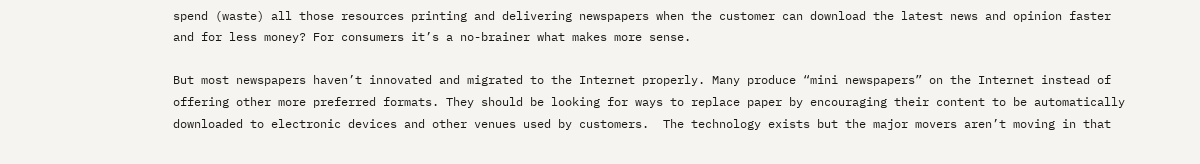spend (waste) all those resources printing and delivering newspapers when the customer can download the latest news and opinion faster and for less money? For consumers it’s a no-brainer what makes more sense.

But most newspapers haven’t innovated and migrated to the Internet properly. Many produce “mini newspapers” on the Internet instead of offering other more preferred formats. They should be looking for ways to replace paper by encouraging their content to be automatically downloaded to electronic devices and other venues used by customers.  The technology exists but the major movers aren’t moving in that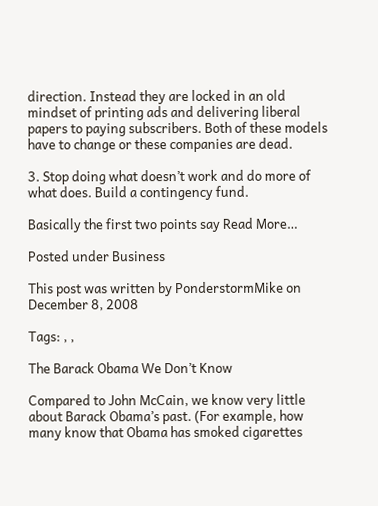direction. Instead they are locked in an old mindset of printing ads and delivering liberal papers to paying subscribers. Both of these models have to change or these companies are dead.

3. Stop doing what doesn’t work and do more of what does. Build a contingency fund.

Basically the first two points say Read More…

Posted under Business

This post was written by PonderstormMike on December 8, 2008

Tags: , ,

The Barack Obama We Don’t Know

Compared to John McCain, we know very little about Barack Obama’s past. (For example, how many know that Obama has smoked cigarettes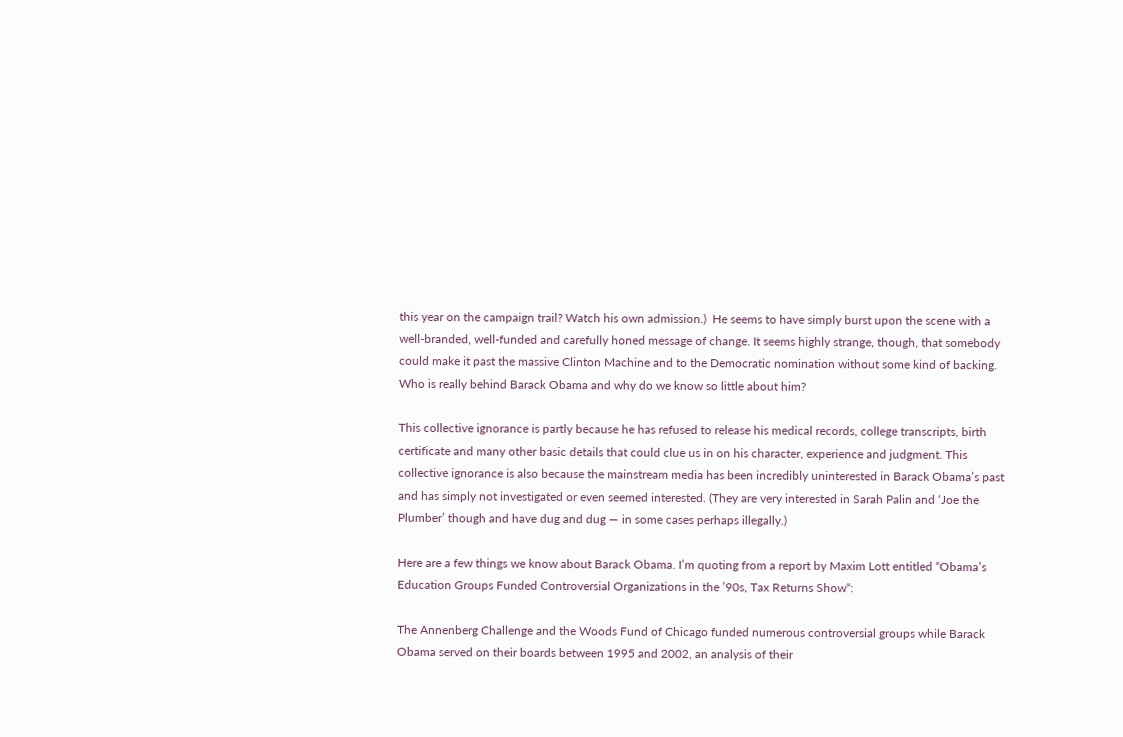this year on the campaign trail? Watch his own admission.)  He seems to have simply burst upon the scene with a well-branded, well-funded and carefully honed message of change. It seems highly strange, though, that somebody could make it past the massive Clinton Machine and to the Democratic nomination without some kind of backing. Who is really behind Barack Obama and why do we know so little about him?

This collective ignorance is partly because he has refused to release his medical records, college transcripts, birth certificate and many other basic details that could clue us in on his character, experience and judgment. This collective ignorance is also because the mainstream media has been incredibly uninterested in Barack Obama’s past and has simply not investigated or even seemed interested. (They are very interested in Sarah Palin and ‘Joe the Plumber’ though and have dug and dug — in some cases perhaps illegally.)

Here are a few things we know about Barack Obama. I’m quoting from a report by Maxim Lott entitled “Obama’s Education Groups Funded Controversial Organizations in the ’90s, Tax Returns Show“:

The Annenberg Challenge and the Woods Fund of Chicago funded numerous controversial groups while Barack Obama served on their boards between 1995 and 2002, an analysis of their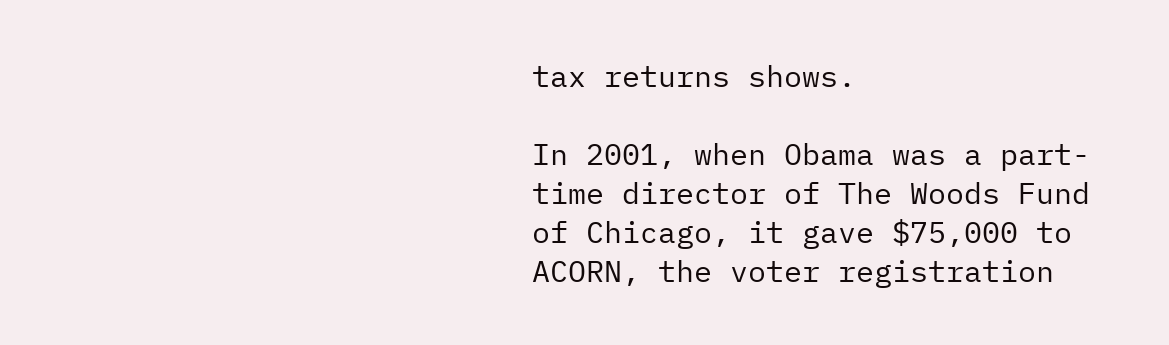tax returns shows.

In 2001, when Obama was a part-time director of The Woods Fund of Chicago, it gave $75,000 to ACORN, the voter registration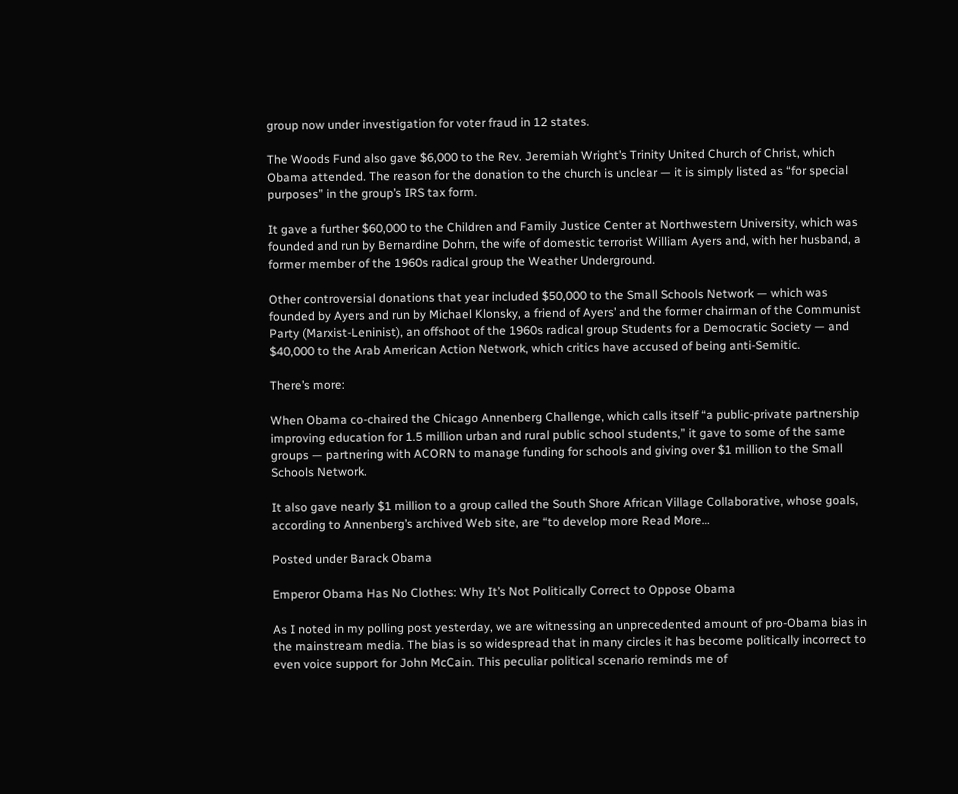group now under investigation for voter fraud in 12 states.

The Woods Fund also gave $6,000 to the Rev. Jeremiah Wright’s Trinity United Church of Christ, which Obama attended. The reason for the donation to the church is unclear — it is simply listed as “for special purposes” in the group’s IRS tax form.

It gave a further $60,000 to the Children and Family Justice Center at Northwestern University, which was founded and run by Bernardine Dohrn, the wife of domestic terrorist William Ayers and, with her husband, a former member of the 1960s radical group the Weather Underground.

Other controversial donations that year included $50,000 to the Small Schools Network — which was founded by Ayers and run by Michael Klonsky, a friend of Ayers’ and the former chairman of the Communist Party (Marxist-Leninist), an offshoot of the 1960s radical group Students for a Democratic Society — and $40,000 to the Arab American Action Network, which critics have accused of being anti-Semitic.

There’s more:

When Obama co-chaired the Chicago Annenberg Challenge, which calls itself “a public-private partnership improving education for 1.5 million urban and rural public school students,” it gave to some of the same groups — partnering with ACORN to manage funding for schools and giving over $1 million to the Small Schools Network.

It also gave nearly $1 million to a group called the South Shore African Village Collaborative, whose goals, according to Annenberg’s archived Web site, are “to develop more Read More…

Posted under Barack Obama

Emperor Obama Has No Clothes: Why It’s Not Politically Correct to Oppose Obama

As I noted in my polling post yesterday, we are witnessing an unprecedented amount of pro-Obama bias in the mainstream media. The bias is so widespread that in many circles it has become politically incorrect to even voice support for John McCain. This peculiar political scenario reminds me of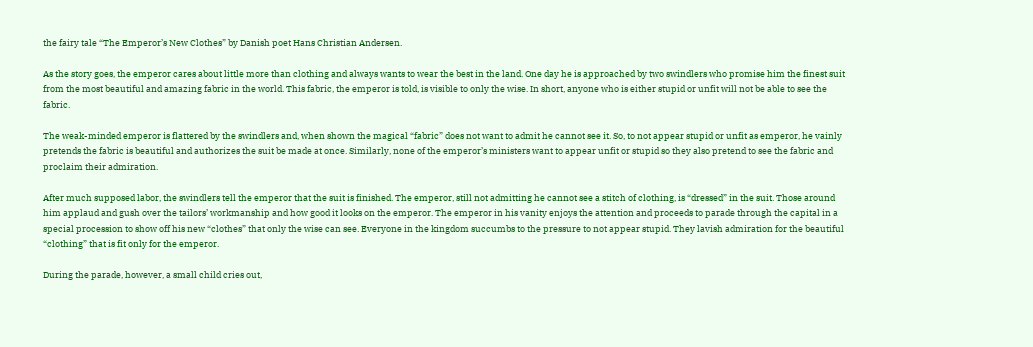the fairy tale “The Emperor’s New Clothes” by Danish poet Hans Christian Andersen.

As the story goes, the emperor cares about little more than clothing and always wants to wear the best in the land. One day he is approached by two swindlers who promise him the finest suit from the most beautiful and amazing fabric in the world. This fabric, the emperor is told, is visible to only the wise. In short, anyone who is either stupid or unfit will not be able to see the fabric.

The weak-minded emperor is flattered by the swindlers and, when shown the magical “fabric” does not want to admit he cannot see it. So, to not appear stupid or unfit as emperor, he vainly pretends the fabric is beautiful and authorizes the suit be made at once. Similarly, none of the emperor’s ministers want to appear unfit or stupid so they also pretend to see the fabric and proclaim their admiration.

After much supposed labor, the swindlers tell the emperor that the suit is finished. The emperor, still not admitting he cannot see a stitch of clothing, is “dressed” in the suit. Those around him applaud and gush over the tailors’ workmanship and how good it looks on the emperor. The emperor in his vanity enjoys the attention and proceeds to parade through the capital in a special procession to show off his new “clothes” that only the wise can see. Everyone in the kingdom succumbs to the pressure to not appear stupid. They lavish admiration for the beautiful “clothing” that is fit only for the emperor.

During the parade, however, a small child cries out,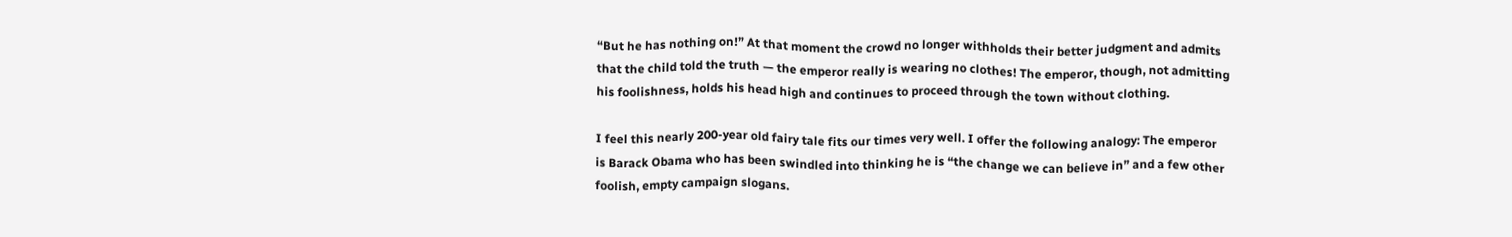“But he has nothing on!” At that moment the crowd no longer withholds their better judgment and admits that the child told the truth — the emperor really is wearing no clothes! The emperor, though, not admitting his foolishness, holds his head high and continues to proceed through the town without clothing.

I feel this nearly 200-year old fairy tale fits our times very well. I offer the following analogy: The emperor is Barack Obama who has been swindled into thinking he is “the change we can believe in” and a few other foolish, empty campaign slogans.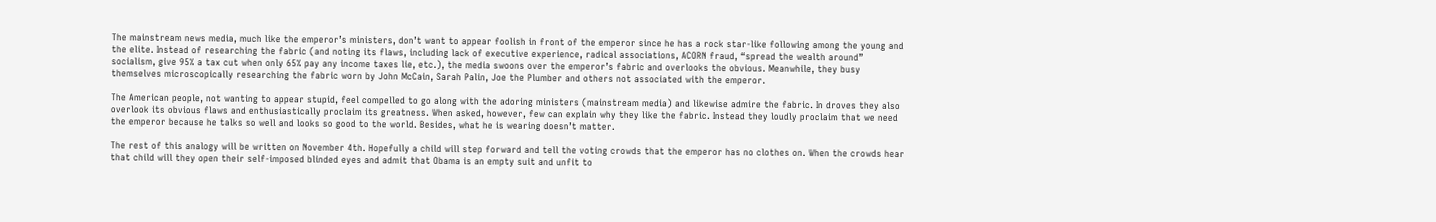The mainstream news media, much like the emperor’s ministers, don’t want to appear foolish in front of the emperor since he has a rock star-like following among the young and the elite. Instead of researching the fabric (and noting its flaws, including lack of executive experience, radical associations, ACORN fraud, “spread the wealth around” socialism, give 95% a tax cut when only 65% pay any income taxes lie, etc.), the media swoons over the emperor’s fabric and overlooks the obvious. Meanwhile, they busy themselves microscopically researching the fabric worn by John McCain, Sarah Palin, Joe the Plumber and others not associated with the emperor.

The American people, not wanting to appear stupid, feel compelled to go along with the adoring ministers (mainstream media) and likewise admire the fabric. In droves they also overlook its obvious flaws and enthusiastically proclaim its greatness. When asked, however, few can explain why they like the fabric. Instead they loudly proclaim that we need the emperor because he talks so well and looks so good to the world. Besides, what he is wearing doesn’t matter.

The rest of this analogy will be written on November 4th. Hopefully a child will step forward and tell the voting crowds that the emperor has no clothes on. When the crowds hear that child will they open their self-imposed blinded eyes and admit that Obama is an empty suit and unfit to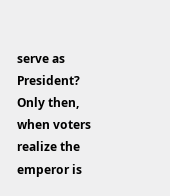serve as President? Only then, when voters realize the emperor is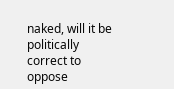naked, will it be politically correct to oppose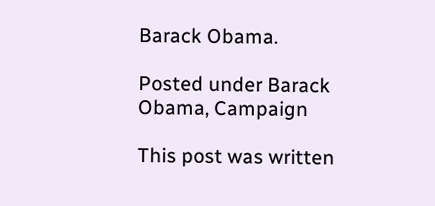Barack Obama.

Posted under Barack Obama, Campaign

This post was written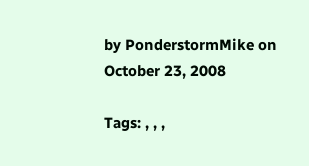by PonderstormMike on October 23, 2008

Tags: , , ,